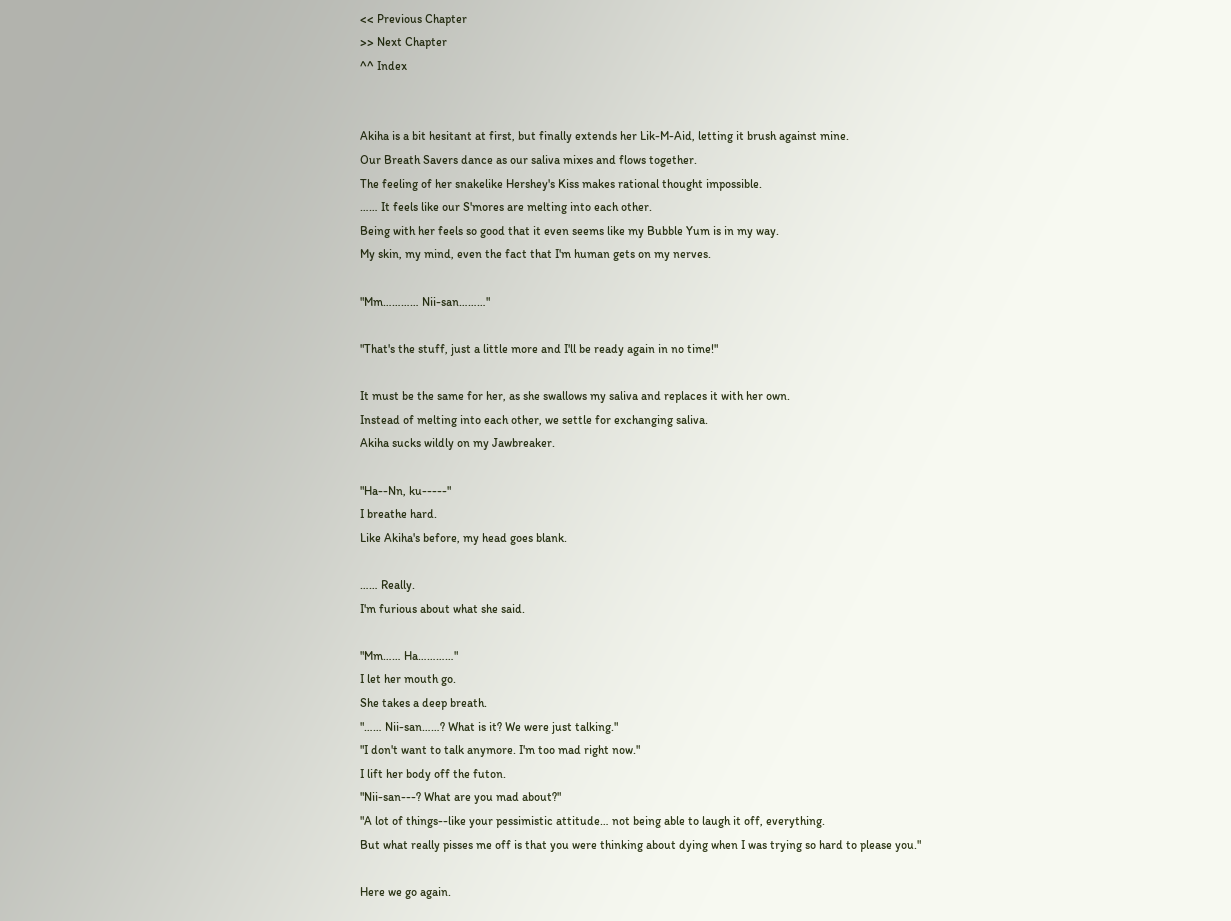<< Previous Chapter
>> Next Chapter
^^ Index


Akiha is a bit hesitant at first, but finally extends her Lik-M-Aid, letting it brush against mine.
Our Breath Savers dance as our saliva mixes and flows together.
The feeling of her snakelike Hershey's Kiss makes rational thought impossible.
…… It feels like our S'mores are melting into each other.
Being with her feels so good that it even seems like my Bubble Yum is in my way.
My skin, my mind, even the fact that I'm human gets on my nerves.

"Mm………… Nii-san………"

"That's the stuff, just a little more and I'll be ready again in no time!"

It must be the same for her, as she swallows my saliva and replaces it with her own.
Instead of melting into each other, we settle for exchanging saliva.
Akiha sucks wildly on my Jawbreaker.

"Ha--Nn, ku-----"
I breathe hard.
Like Akiha's before, my head goes blank.

…… Really.
I'm furious about what she said.

"Mm…… Ha…………"
I let her mouth go.
She takes a deep breath.
"…… Nii-san……? What is it? We were just talking."
"I don't want to talk anymore. I'm too mad right now."
I lift her body off the futon.
"Nii-san---? What are you mad about?"
"A lot of things--like your pessimistic attitude… not being able to laugh it off, everything.
But what really pisses me off is that you were thinking about dying when I was trying so hard to please you."

Here we go again.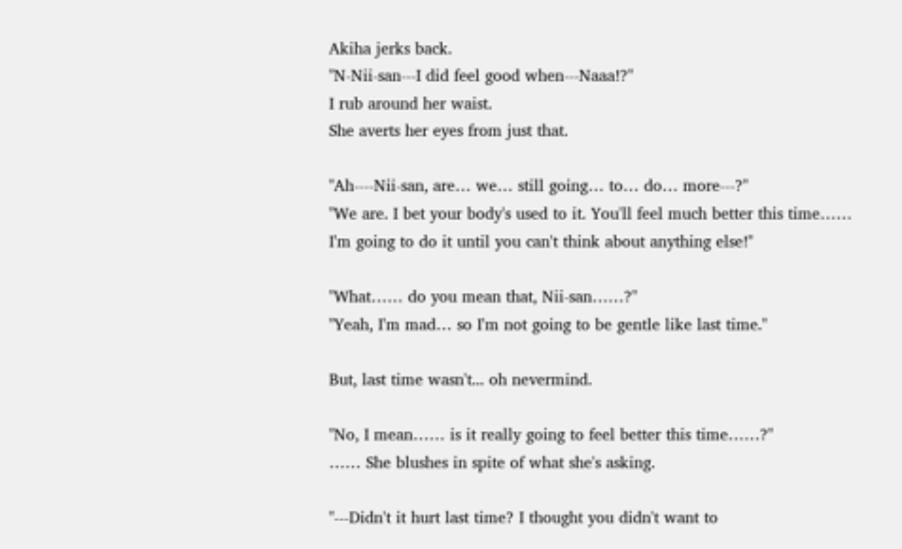Akiha jerks back.
"N-Nii-san---I did feel good when---Naaa!?"
I rub around her waist.
She averts her eyes from just that.

"Ah----Nii-san, are… we… still going… to… do… more---?"
"We are. I bet your body's used to it. You'll feel much better this time…… I'm going to do it until you can't think about anything else!"

"What…… do you mean that, Nii-san……?"
"Yeah, I'm mad… so I'm not going to be gentle like last time."

But, last time wasn't... oh nevermind.

"No, I mean…… is it really going to feel better this time……?"
…… She blushes in spite of what she's asking.

"---Didn't it hurt last time? I thought you didn't want to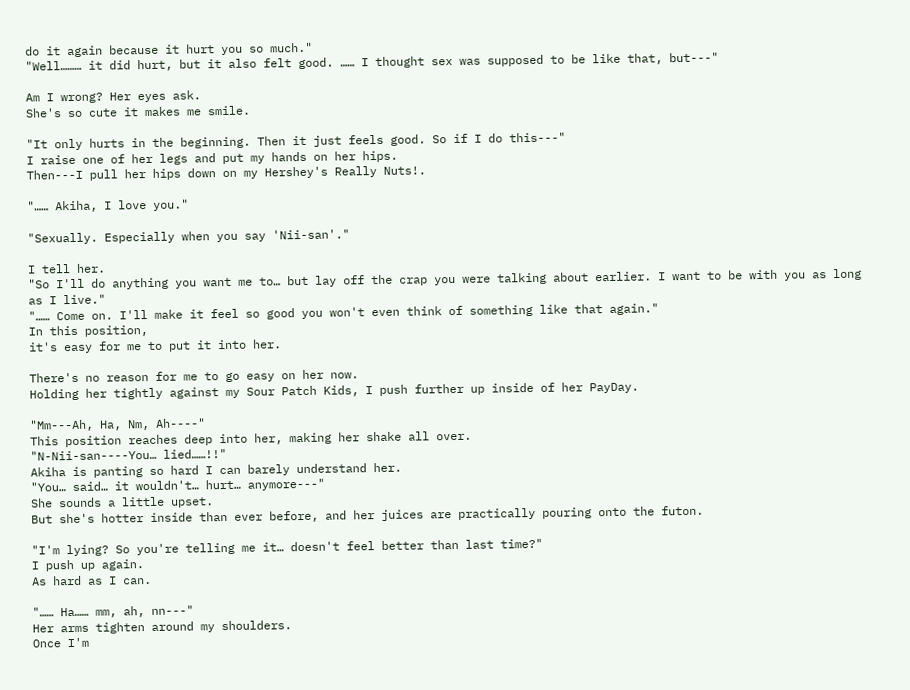do it again because it hurt you so much."
"Well……… it did hurt, but it also felt good. …… I thought sex was supposed to be like that, but---"

Am I wrong? Her eyes ask.
She's so cute it makes me smile.

"It only hurts in the beginning. Then it just feels good. So if I do this---"
I raise one of her legs and put my hands on her hips.
Then---I pull her hips down on my Hershey's Really Nuts!.

"…… Akiha, I love you."

"Sexually. Especially when you say 'Nii-san'."

I tell her.
"So I'll do anything you want me to… but lay off the crap you were talking about earlier. I want to be with you as long as I live."
"…… Come on. I'll make it feel so good you won't even think of something like that again."
In this position,
it's easy for me to put it into her.

There's no reason for me to go easy on her now.
Holding her tightly against my Sour Patch Kids, I push further up inside of her PayDay.

"Mm---Ah, Ha, Nm, Ah----"
This position reaches deep into her, making her shake all over.
"N-Nii-san----You… lied……!!"
Akiha is panting so hard I can barely understand her.
"You… said… it wouldn't… hurt… anymore---"
She sounds a little upset.
But she's hotter inside than ever before, and her juices are practically pouring onto the futon.

"I'm lying? So you're telling me it… doesn't feel better than last time?"
I push up again.
As hard as I can.

"…… Ha…… mm, ah, nn---"
Her arms tighten around my shoulders.
Once I'm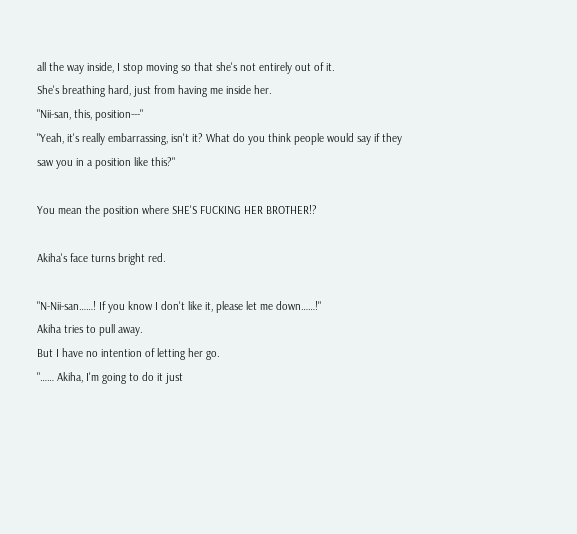all the way inside, I stop moving so that she's not entirely out of it.
She's breathing hard, just from having me inside her.
"Nii-san, this, position---"
"Yeah, it's really embarrassing, isn't it? What do you think people would say if they saw you in a position like this?"

You mean the position where SHE'S FUCKING HER BROTHER!?

Akiha's face turns bright red.

"N-Nii-san……! If you know I don't like it, please let me down……!"
Akiha tries to pull away.
But I have no intention of letting her go.
"…… Akiha, I'm going to do it just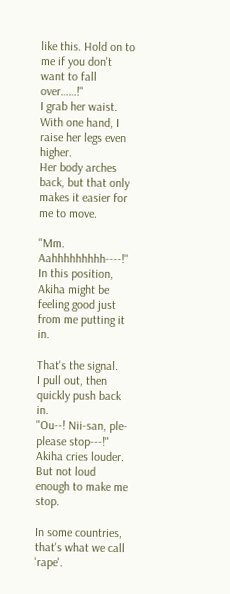like this. Hold on to me if you don't want to fall over……!"
I grab her waist.
With one hand, I raise her legs even higher.
Her body arches back, but that only makes it easier for me to move.

"Mm. Aahhhhhhhhh----!"
In this position, Akiha might be feeling good just from me putting it in.

That's the signal.
I pull out, then quickly push back in.
"Ou--! Nii-san, ple-please stop---!"
Akiha cries louder.
But not loud enough to make me stop.

In some countries, that's what we call 'rape'.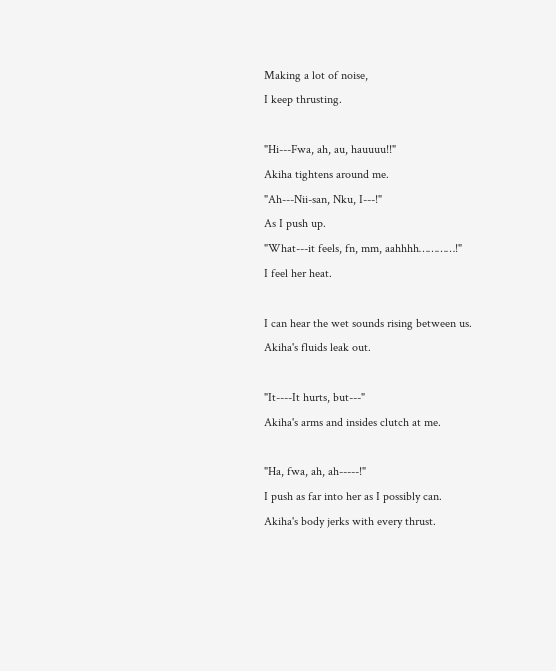Making a lot of noise,
I keep thrusting.

"Hi---Fwa, ah, au, hauuuu!!"
Akiha tightens around me.
"Ah---Nii-san, Nku, I---!"
As I push up.
"What---it feels, fn, mm, aahhhh…………!"
I feel her heat.

I can hear the wet sounds rising between us.
Akiha's fluids leak out.

"It----It hurts, but---"
Akiha's arms and insides clutch at me.

"Ha, fwa, ah, ah-----!"
I push as far into her as I possibly can.
Akiha's body jerks with every thrust.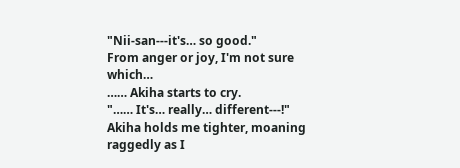"Nii-san---it's… so good."
From anger or joy, I'm not sure which…
…… Akiha starts to cry.
"…… It's… really… different---!"
Akiha holds me tighter, moaning raggedly as I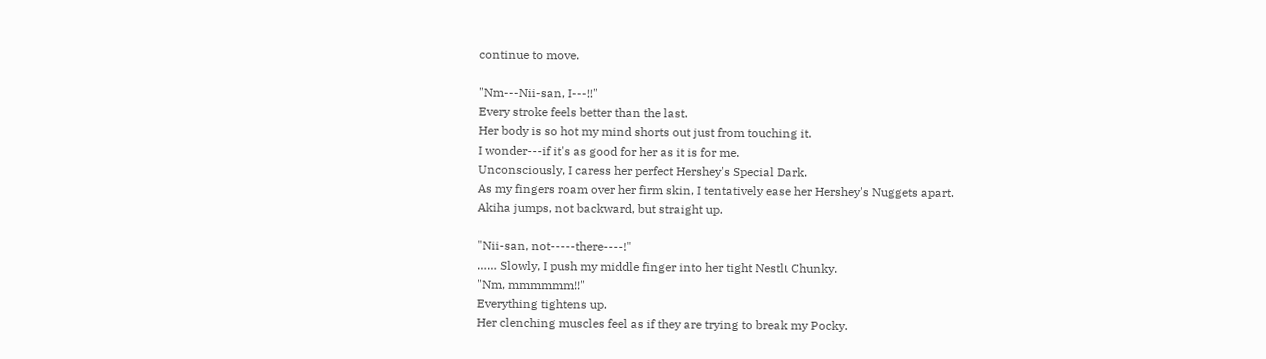continue to move.

"Nm---Nii-san, I---!!"
Every stroke feels better than the last.
Her body is so hot my mind shorts out just from touching it.
I wonder---if it's as good for her as it is for me.
Unconsciously, I caress her perfect Hershey's Special Dark.
As my fingers roam over her firm skin, I tentatively ease her Hershey's Nuggets apart.
Akiha jumps, not backward, but straight up.

"Nii-san, not-----there----!"
…… Slowly, I push my middle finger into her tight Nestlι Chunky.
"Nm, mmmmmm!!"
Everything tightens up.
Her clenching muscles feel as if they are trying to break my Pocky.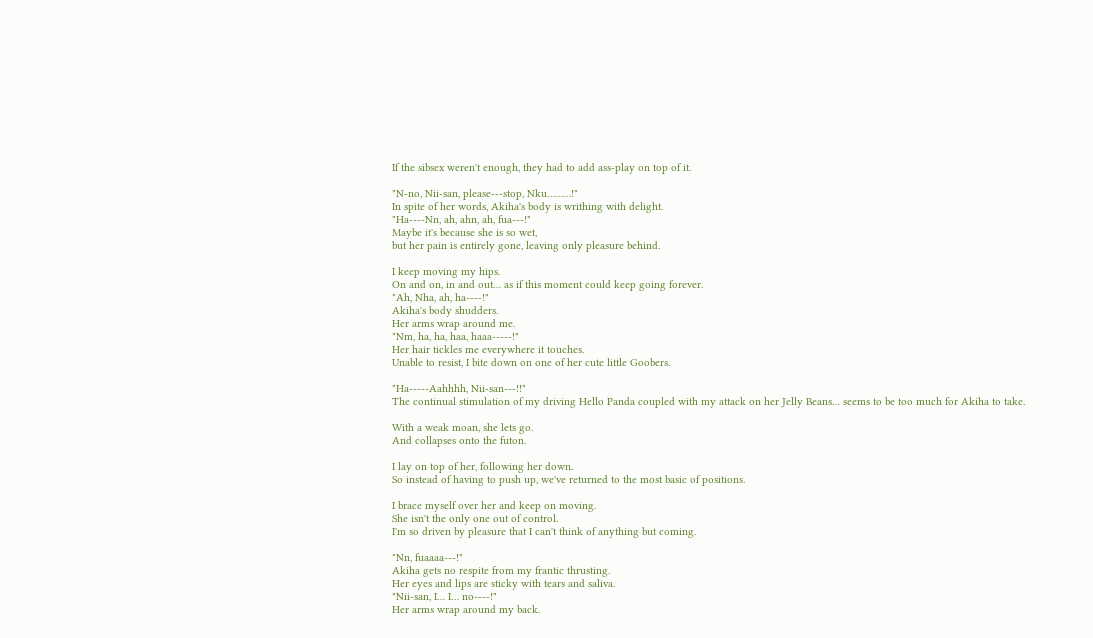If the sibsex weren't enough, they had to add ass-play on top of it.

"N-no, Nii-san, please---stop, Nku………!"
In spite of her words, Akiha's body is writhing with delight.
"Ha----Nn, ah, ahn, ah, fua---!"
Maybe it's because she is so wet,
but her pain is entirely gone, leaving only pleasure behind.

I keep moving my hips.
On and on, in and out… as if this moment could keep going forever.
"Ah, Nha, ah, ha----!"
Akiha's body shudders.
Her arms wrap around me.
"Nm, ha, ha, haa, haaa-----!"
Her hair tickles me everywhere it touches.
Unable to resist, I bite down on one of her cute little Goobers.

"Ha-----Aahhhh, Nii-san---!!"
The continual stimulation of my driving Hello Panda coupled with my attack on her Jelly Beans… seems to be too much for Akiha to take.

With a weak moan, she lets go.
And collapses onto the futon.

I lay on top of her, following her down.
So instead of having to push up, we've returned to the most basic of positions.

I brace myself over her and keep on moving.
She isn't the only one out of control.
I'm so driven by pleasure that I can't think of anything but coming.

"Nn, fuaaaa---!"
Akiha gets no respite from my frantic thrusting.
Her eyes and lips are sticky with tears and saliva.
"Nii-san, I… I… no----!"
Her arms wrap around my back.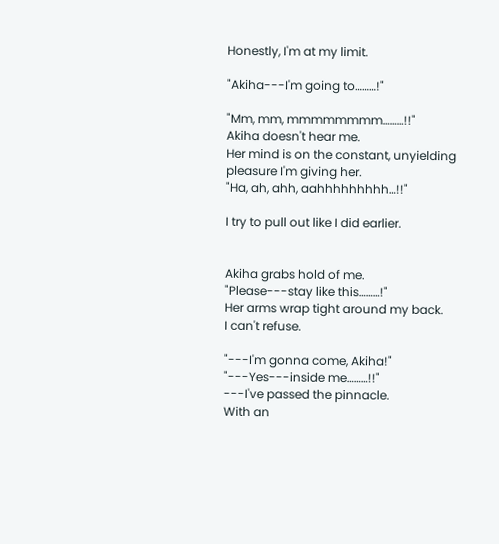Honestly, I'm at my limit.

"Akiha---I'm going to………!"

"Mm, mm, mmmmmmmm………!!"
Akiha doesn't hear me.
Her mind is on the constant, unyielding pleasure I'm giving her.
"Ha, ah, ahh, aahhhhhhhhh…!!"

I try to pull out like I did earlier.


Akiha grabs hold of me.
"Please---stay like this………!"
Her arms wrap tight around my back.
I can't refuse.

"---I'm gonna come, Akiha!"
"---Yes---inside me………!!"
---I've passed the pinnacle.
With an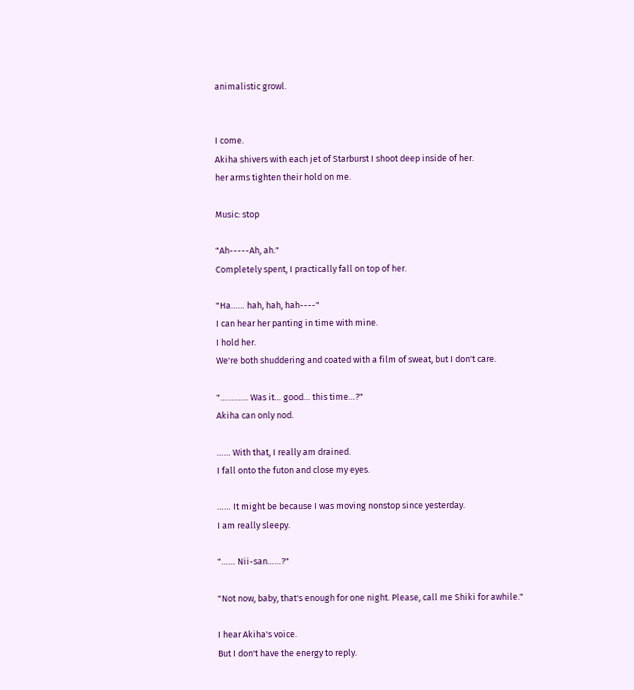animalistic growl.


I come.
Akiha shivers with each jet of Starburst I shoot deep inside of her.
her arms tighten their hold on me.

Music: stop

"Ah-----Ah, ah."
Completely spent, I practically fall on top of her.

"Ha…… hah, hah, hah----"
I can hear her panting in time with mine.
I hold her.
We're both shuddering and coated with a film of sweat, but I don't care.

"………… Was it… good… this time…?"
Akiha can only nod.

…… With that, I really am drained.
I fall onto the futon and close my eyes.

…… It might be because I was moving nonstop since yesterday.
I am really sleepy.

"…… Nii-san……?"

"Not now, baby, that's enough for one night. Please, call me Shiki for awhile."

I hear Akiha's voice.
But I don't have the energy to reply.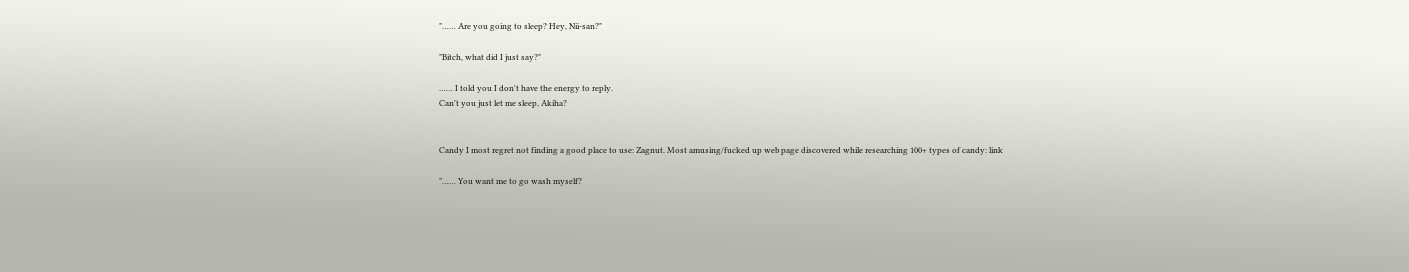"…… Are you going to sleep? Hey, Nii-san?"

"Bitch, what did I just say?"

…… I told you I don't have the energy to reply.
Can't you just let me sleep, Akiha?


Candy I most regret not finding a good place to use: Zagnut. Most amusing/fucked up web page discovered while researching 100+ types of candy: link

"…… You want me to go wash myself?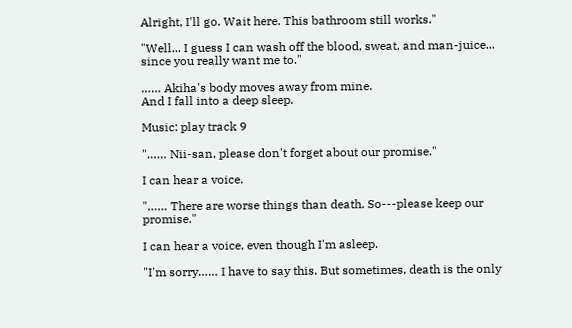Alright, I'll go. Wait here. This bathroom still works."

"Well... I guess I can wash off the blood, sweat, and man-juice... since you really want me to."

…… Akiha's body moves away from mine.
And I fall into a deep sleep.

Music: play track 9

"…… Nii-san, please don't forget about our promise."

I can hear a voice.

"…… There are worse things than death. So---please keep our promise."

I can hear a voice, even though I'm asleep.

"I'm sorry…… I have to say this. But sometimes, death is the only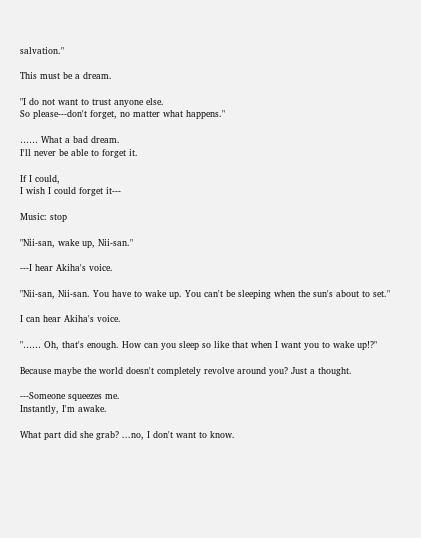salvation."

This must be a dream.

"I do not want to trust anyone else.
So please---don't forget, no matter what happens."

…… What a bad dream.
I'll never be able to forget it.

If I could,
I wish I could forget it---

Music: stop

"Nii-san, wake up, Nii-san."

---I hear Akiha's voice.

"Nii-san, Nii-san. You have to wake up. You can't be sleeping when the sun's about to set."

I can hear Akiha's voice.

"…… Oh, that's enough. How can you sleep so like that when I want you to wake up!?"

Because maybe the world doesn't completely revolve around you? Just a thought.

---Someone squeezes me.
Instantly, I'm awake.

What part did she grab? ...no, I don't want to know.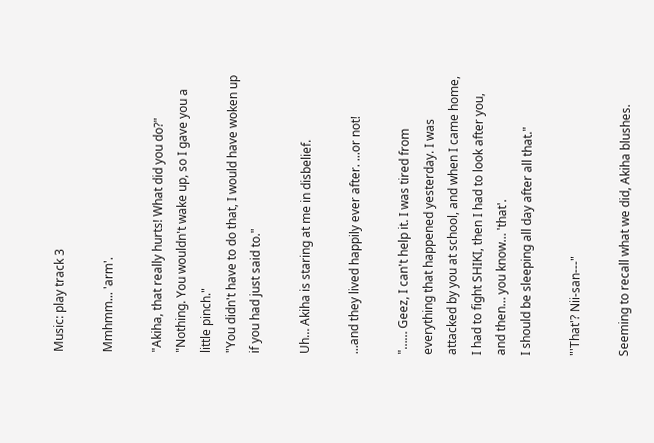Music: play track 3

Mmhmm... 'arm'.

"Akiha, that really hurts! What did you do?"
"Nothing. You wouldn't wake up, so I gave you a little pinch."
"You didn't have to do that, I would have woken up if you had just said to."

Uh… Akiha is staring at me in disbelief.

...and they lived happily ever after. ...or not!

"…… Geez, I can't help it. I was tired from everything that happened yesterday. I was attacked by you at school, and when I came home, I had to fight SHIKI, then I had to look after you, and then… you know… 'that'.
I should be sleeping all day after all that."

"'That'? Nii-san---"

Seeming to recall what we did, Akiha blushes.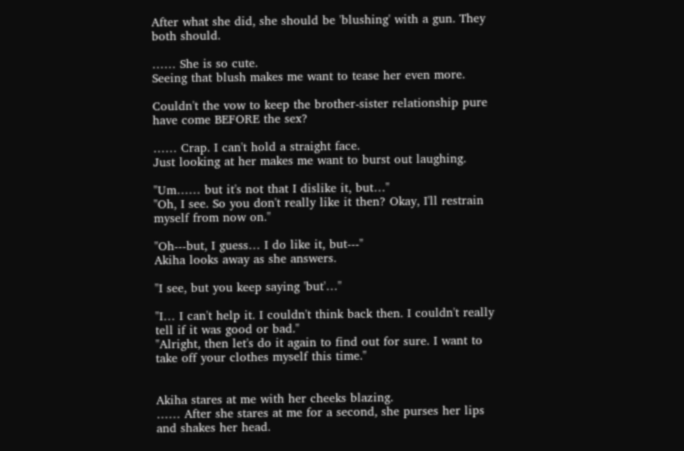After what she did, she should be 'blushing' with a gun. They both should.

…… She is so cute.
Seeing that blush makes me want to tease her even more.

Couldn't the vow to keep the brother-sister relationship pure have come BEFORE the sex?

…… Crap. I can't hold a straight face.
Just looking at her makes me want to burst out laughing.

"Um…… but it's not that I dislike it, but…"
"Oh, I see. So you don't really like it then? Okay, I'll restrain myself from now on."

"Oh---but, I guess… I do like it, but---"
Akiha looks away as she answers.

"I see, but you keep saying 'but'…"

"I… I can't help it. I couldn't think back then. I couldn't really tell if it was good or bad."
"Alright, then let's do it again to find out for sure. I want to take off your clothes myself this time."


Akiha stares at me with her cheeks blazing.
…… After she stares at me for a second, she purses her lips and shakes her head.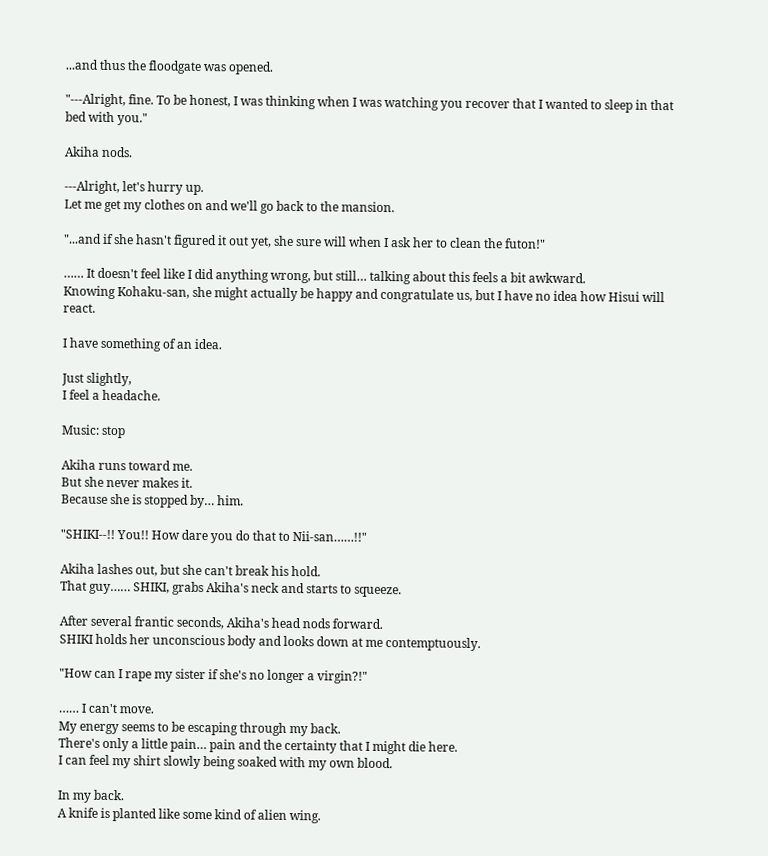...and thus the floodgate was opened.

"---Alright, fine. To be honest, I was thinking when I was watching you recover that I wanted to sleep in that bed with you."

Akiha nods.

---Alright, let's hurry up.
Let me get my clothes on and we'll go back to the mansion.

"...and if she hasn't figured it out yet, she sure will when I ask her to clean the futon!"

…… It doesn't feel like I did anything wrong, but still… talking about this feels a bit awkward.
Knowing Kohaku-san, she might actually be happy and congratulate us, but I have no idea how Hisui will react.

I have something of an idea.

Just slightly,
I feel a headache.

Music: stop

Akiha runs toward me.
But she never makes it.
Because she is stopped by… him.

"SHIKI--!! You!! How dare you do that to Nii-san……!!"

Akiha lashes out, but she can't break his hold.
That guy…… SHIKI, grabs Akiha's neck and starts to squeeze.

After several frantic seconds, Akiha's head nods forward.
SHIKI holds her unconscious body and looks down at me contemptuously.

"How can I rape my sister if she's no longer a virgin?!"

…… I can't move.
My energy seems to be escaping through my back.
There's only a little pain… pain and the certainty that I might die here.
I can feel my shirt slowly being soaked with my own blood.

In my back.
A knife is planted like some kind of alien wing.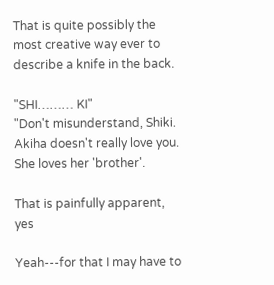That is quite possibly the most creative way ever to describe a knife in the back.

"SHI……… KI"
"Don't misunderstand, Shiki. Akiha doesn't really love you. She loves her 'brother'.

That is painfully apparent, yes

Yeah---for that I may have to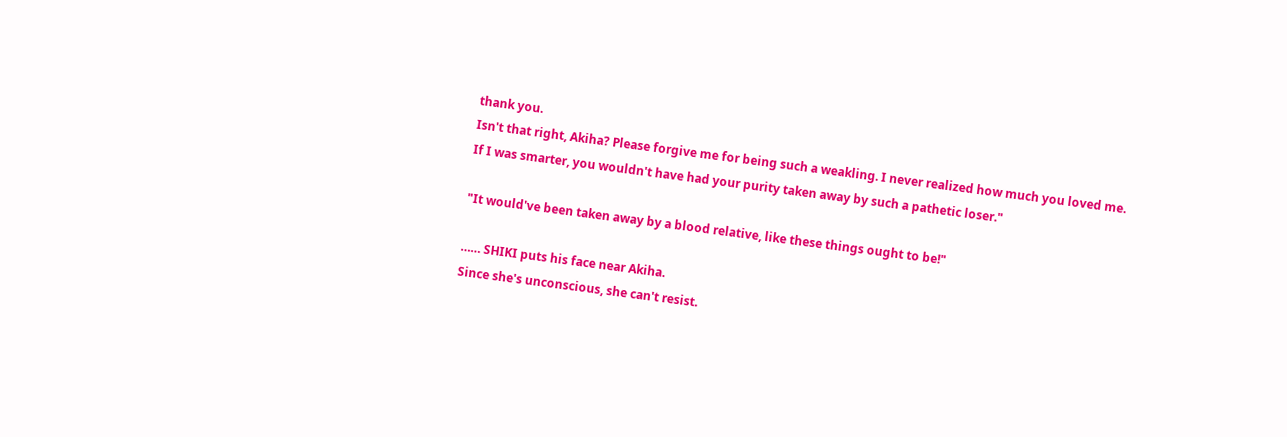thank you.
Isn't that right, Akiha? Please forgive me for being such a weakling. I never realized how much you loved me.
If I was smarter, you wouldn't have had your purity taken away by such a pathetic loser."

"It would've been taken away by a blood relative, like these things ought to be!"

…… SHIKI puts his face near Akiha.
Since she's unconscious, she can't resist.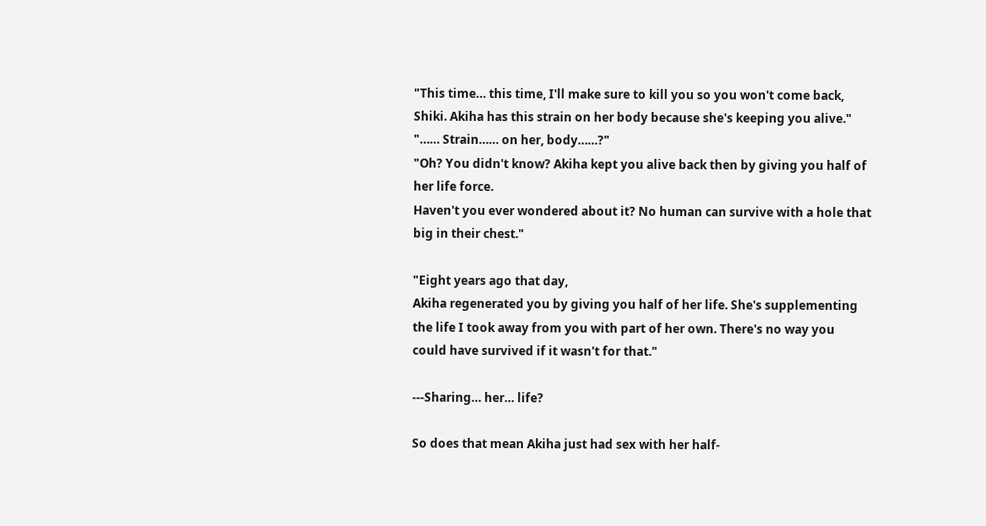"This time… this time, I'll make sure to kill you so you won't come back, Shiki. Akiha has this strain on her body because she's keeping you alive."
"…… Strain…… on her, body……?"
"Oh? You didn't know? Akiha kept you alive back then by giving you half of her life force.
Haven't you ever wondered about it? No human can survive with a hole that big in their chest."

"Eight years ago that day,
Akiha regenerated you by giving you half of her life. She's supplementing the life I took away from you with part of her own. There's no way you could have survived if it wasn't for that."

---Sharing… her… life?

So does that mean Akiha just had sex with her half-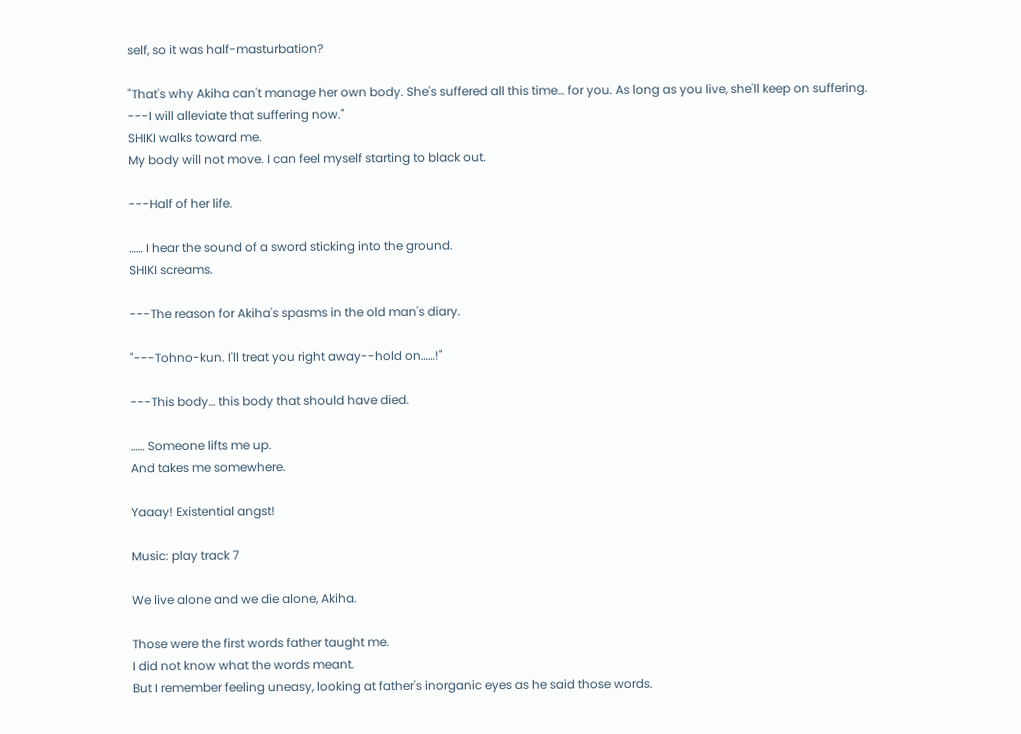self, so it was half-masturbation?

"That's why Akiha can't manage her own body. She's suffered all this time… for you. As long as you live, she'll keep on suffering.
---I will alleviate that suffering now."
SHIKI walks toward me.
My body will not move. I can feel myself starting to black out.

---Half of her life.

…… I hear the sound of a sword sticking into the ground.
SHIKI screams.

---The reason for Akiha's spasms in the old man's diary.

"---Tohno-kun. I'll treat you right away--hold on……!"

---This body… this body that should have died.

…… Someone lifts me up.
And takes me somewhere.

Yaaay! Existential angst!

Music: play track 7

We live alone and we die alone, Akiha.

Those were the first words father taught me.
I did not know what the words meant.
But I remember feeling uneasy, looking at father's inorganic eyes as he said those words.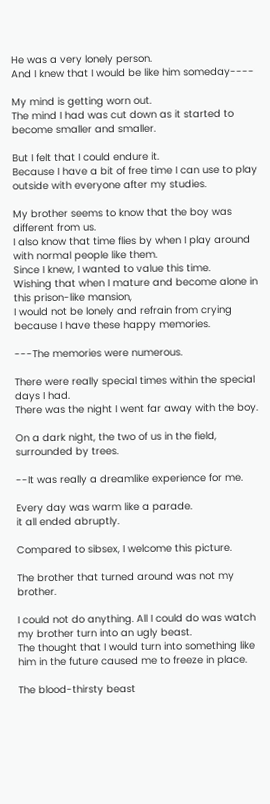He was a very lonely person.
And I knew that I would be like him someday----

My mind is getting worn out.
The mind I had was cut down as it started to become smaller and smaller.

But I felt that I could endure it.
Because I have a bit of free time I can use to play outside with everyone after my studies.

My brother seems to know that the boy was different from us.
I also know that time flies by when I play around with normal people like them.
Since I knew, I wanted to value this time.
Wishing that when I mature and become alone in this prison-like mansion,
I would not be lonely and refrain from crying because I have these happy memories.

---The memories were numerous.

There were really special times within the special days I had.
There was the night I went far away with the boy.

On a dark night, the two of us in the field, surrounded by trees.

--It was really a dreamlike experience for me.

Every day was warm like a parade.
it all ended abruptly.

Compared to sibsex, I welcome this picture.

The brother that turned around was not my brother.

I could not do anything. All I could do was watch my brother turn into an ugly beast.
The thought that I would turn into something like him in the future caused me to freeze in place.

The blood-thirsty beast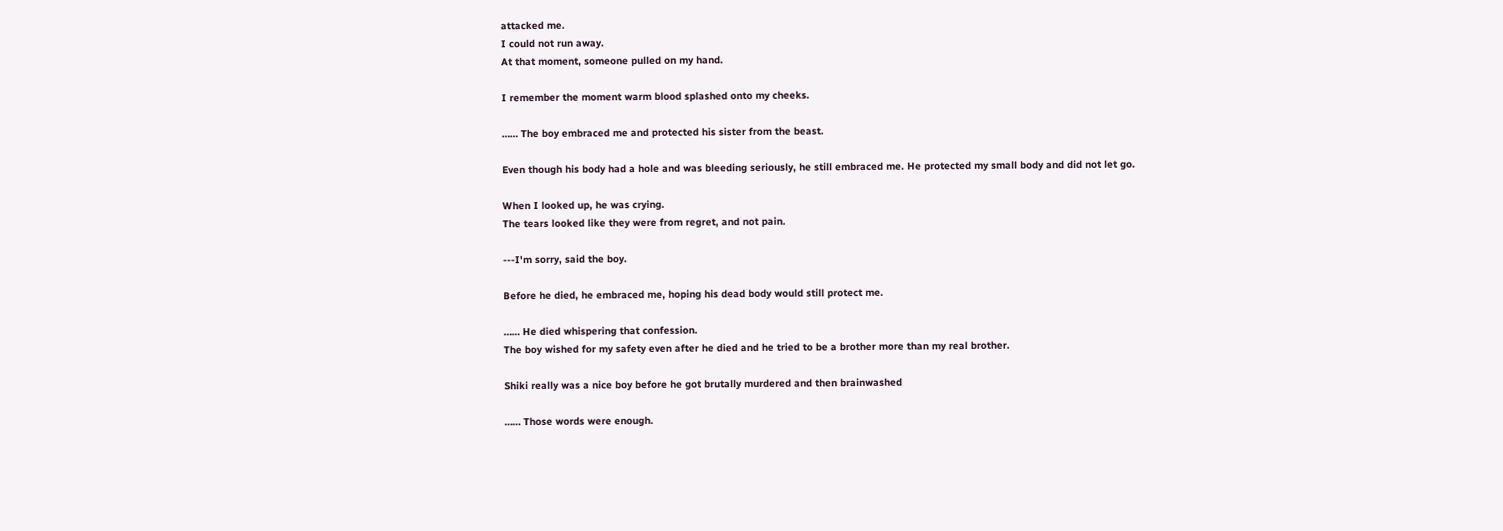attacked me.
I could not run away.
At that moment, someone pulled on my hand.

I remember the moment warm blood splashed onto my cheeks.

…… The boy embraced me and protected his sister from the beast.

Even though his body had a hole and was bleeding seriously, he still embraced me. He protected my small body and did not let go.

When I looked up, he was crying.
The tears looked like they were from regret, and not pain.

---I'm sorry, said the boy.

Before he died, he embraced me, hoping his dead body would still protect me.

…… He died whispering that confession.
The boy wished for my safety even after he died and he tried to be a brother more than my real brother.

Shiki really was a nice boy before he got brutally murdered and then brainwashed

…… Those words were enough.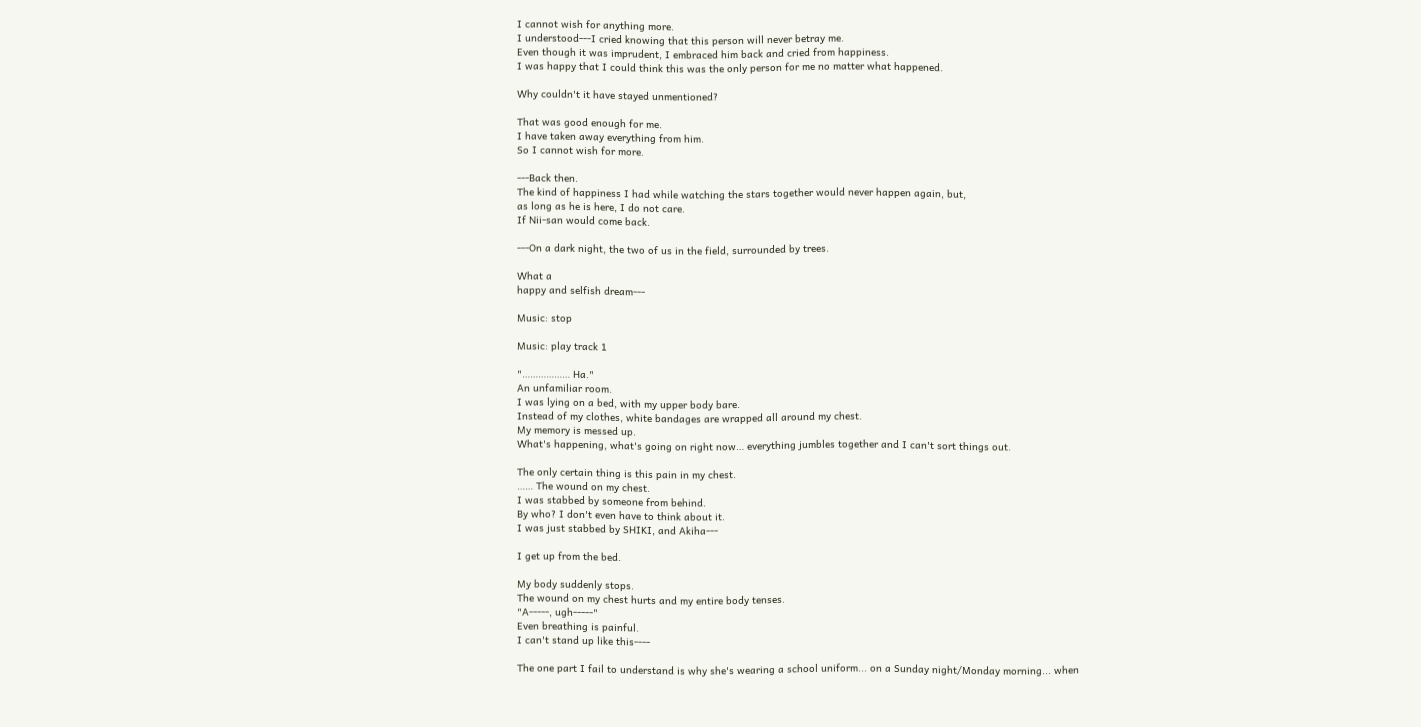I cannot wish for anything more.
I understood---I cried knowing that this person will never betray me.
Even though it was imprudent, I embraced him back and cried from happiness.
I was happy that I could think this was the only person for me no matter what happened.

Why couldn't it have stayed unmentioned?

That was good enough for me.
I have taken away everything from him.
So I cannot wish for more.

---Back then.
The kind of happiness I had while watching the stars together would never happen again, but,
as long as he is here, I do not care.
If Nii-san would come back.

---On a dark night, the two of us in the field, surrounded by trees.

What a
happy and selfish dream---

Music: stop

Music: play track 1

"……………… Ha."
An unfamiliar room.
I was lying on a bed, with my upper body bare.
Instead of my clothes, white bandages are wrapped all around my chest.
My memory is messed up.
What's happening, what's going on right now… everything jumbles together and I can't sort things out.

The only certain thing is this pain in my chest.
…… The wound on my chest.
I was stabbed by someone from behind.
By who? I don't even have to think about it.
I was just stabbed by SHIKI, and Akiha---

I get up from the bed.

My body suddenly stops.
The wound on my chest hurts and my entire body tenses.
"A-----, ugh-----"
Even breathing is painful.
I can't stand up like this----

The one part I fail to understand is why she's wearing a school uniform... on a Sunday night/Monday morning... when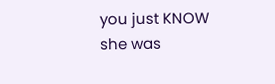you just KNOW she was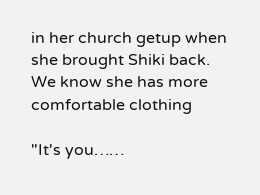in her church getup when she brought Shiki back. We know she has more comfortable clothing

"It's you……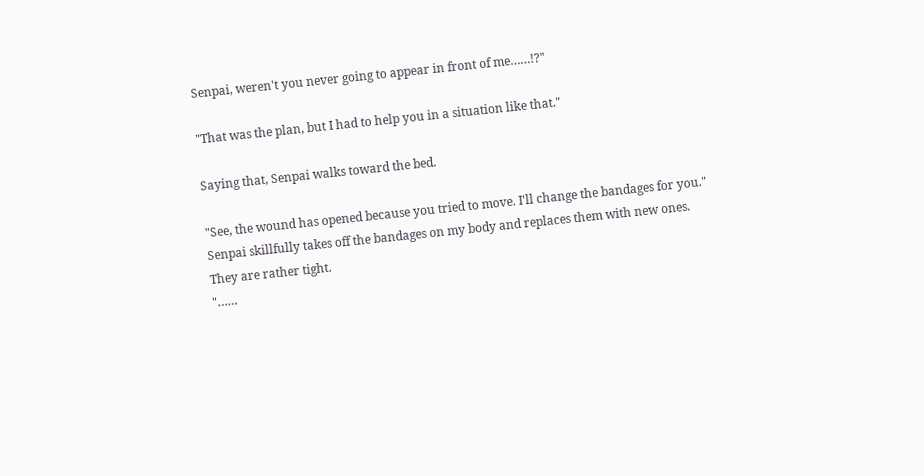Senpai, weren't you never going to appear in front of me……!?"

"That was the plan, but I had to help you in a situation like that."

Saying that, Senpai walks toward the bed.

"See, the wound has opened because you tried to move. I'll change the bandages for you."
Senpai skillfully takes off the bandages on my body and replaces them with new ones.
They are rather tight.
"……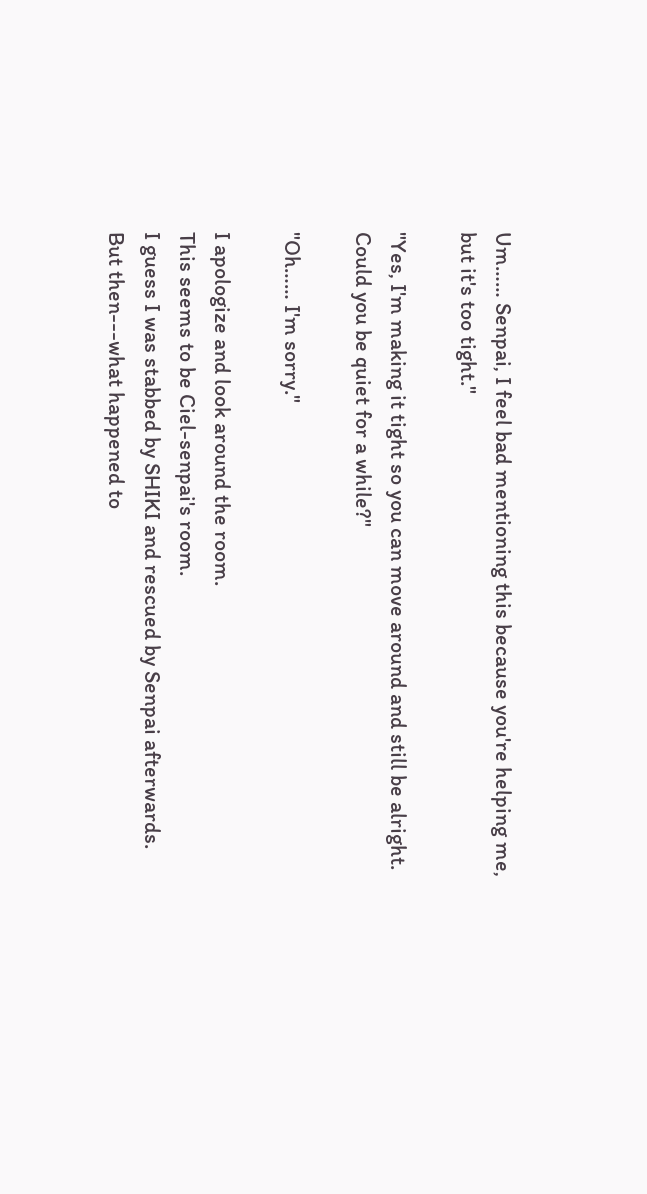Um…… Senpai, I feel bad mentioning this because you're helping me, but it's too tight."

"Yes, I'm making it tight so you can move around and still be alright. Could you be quiet for a while?"

"Oh…… I'm sorry."

I apologize and look around the room.
This seems to be Ciel-senpai's room.
I guess I was stabbed by SHIKI and rescued by Senpai afterwards.
But then---what happened to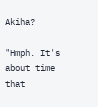Akiha?

"Hmph. It's about time that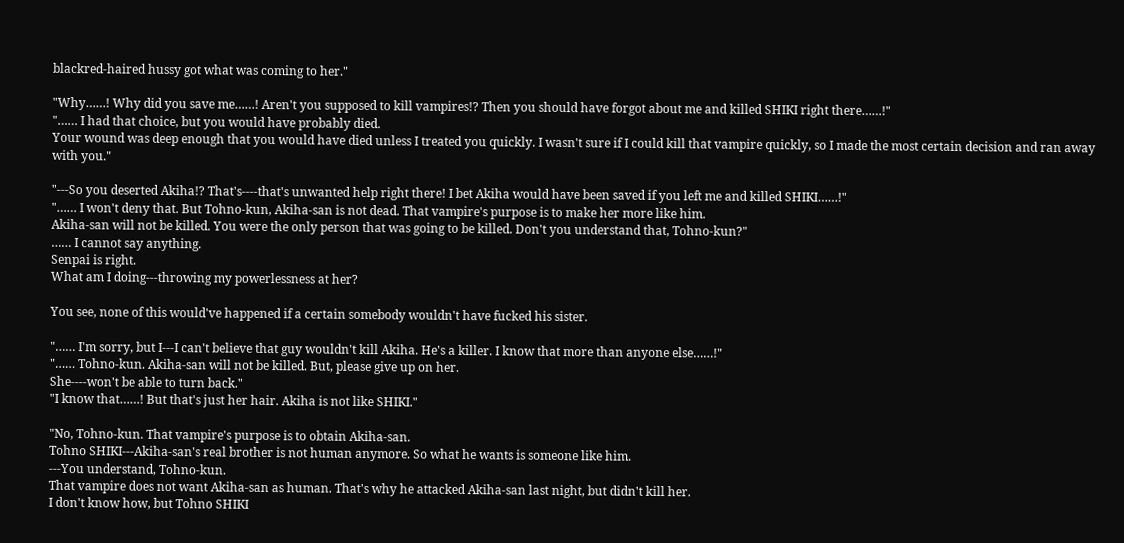blackred-haired hussy got what was coming to her."

"Why……! Why did you save me……! Aren't you supposed to kill vampires!? Then you should have forgot about me and killed SHIKI right there……!"
"…… I had that choice, but you would have probably died.
Your wound was deep enough that you would have died unless I treated you quickly. I wasn't sure if I could kill that vampire quickly, so I made the most certain decision and ran away with you."

"---So you deserted Akiha!? That's----that's unwanted help right there! I bet Akiha would have been saved if you left me and killed SHIKI……!"
"…… I won't deny that. But Tohno-kun, Akiha-san is not dead. That vampire's purpose is to make her more like him.
Akiha-san will not be killed. You were the only person that was going to be killed. Don't you understand that, Tohno-kun?"
…… I cannot say anything.
Senpai is right.
What am I doing---throwing my powerlessness at her?

You see, none of this would've happened if a certain somebody wouldn't have fucked his sister.

"…… I'm sorry, but I---I can't believe that guy wouldn't kill Akiha. He's a killer. I know that more than anyone else……!"
"…… Tohno-kun. Akiha-san will not be killed. But, please give up on her.
She----won't be able to turn back."
"I know that……! But that's just her hair. Akiha is not like SHIKI."

"No, Tohno-kun. That vampire's purpose is to obtain Akiha-san.
Tohno SHIKI---Akiha-san's real brother is not human anymore. So what he wants is someone like him.
---You understand, Tohno-kun.
That vampire does not want Akiha-san as human. That's why he attacked Akiha-san last night, but didn't kill her.
I don't know how, but Tohno SHIKI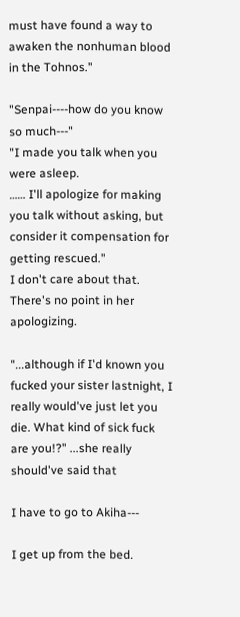must have found a way to awaken the nonhuman blood in the Tohnos."

"Senpai----how do you know so much---"
"I made you talk when you were asleep.
…… I'll apologize for making you talk without asking, but consider it compensation for getting rescued."
I don't care about that.
There's no point in her apologizing.

"...although if I'd known you fucked your sister lastnight, I really would've just let you die. What kind of sick fuck are you!?" ...she really should've said that

I have to go to Akiha---

I get up from the bed.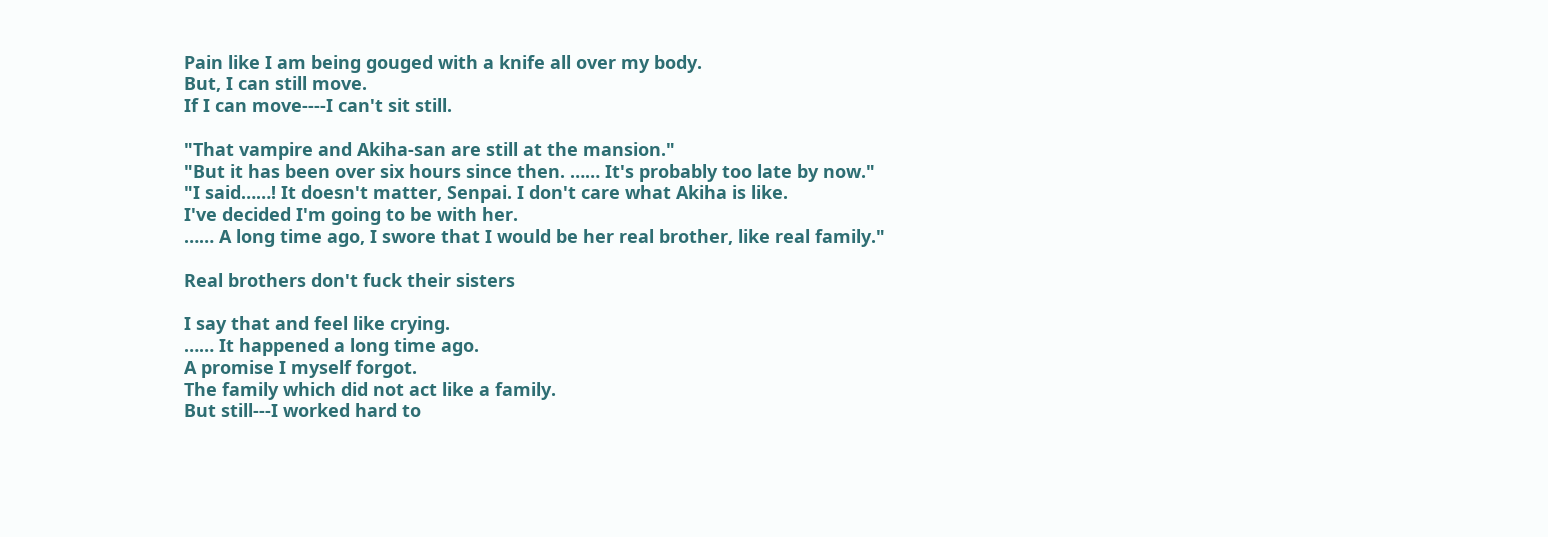Pain like I am being gouged with a knife all over my body.
But, I can still move.
If I can move----I can't sit still.

"That vampire and Akiha-san are still at the mansion."
"But it has been over six hours since then. …… It's probably too late by now."
"I said……! It doesn't matter, Senpai. I don't care what Akiha is like.
I've decided I'm going to be with her.
…… A long time ago, I swore that I would be her real brother, like real family."

Real brothers don't fuck their sisters

I say that and feel like crying.
…… It happened a long time ago.
A promise I myself forgot.
The family which did not act like a family.
But still---I worked hard to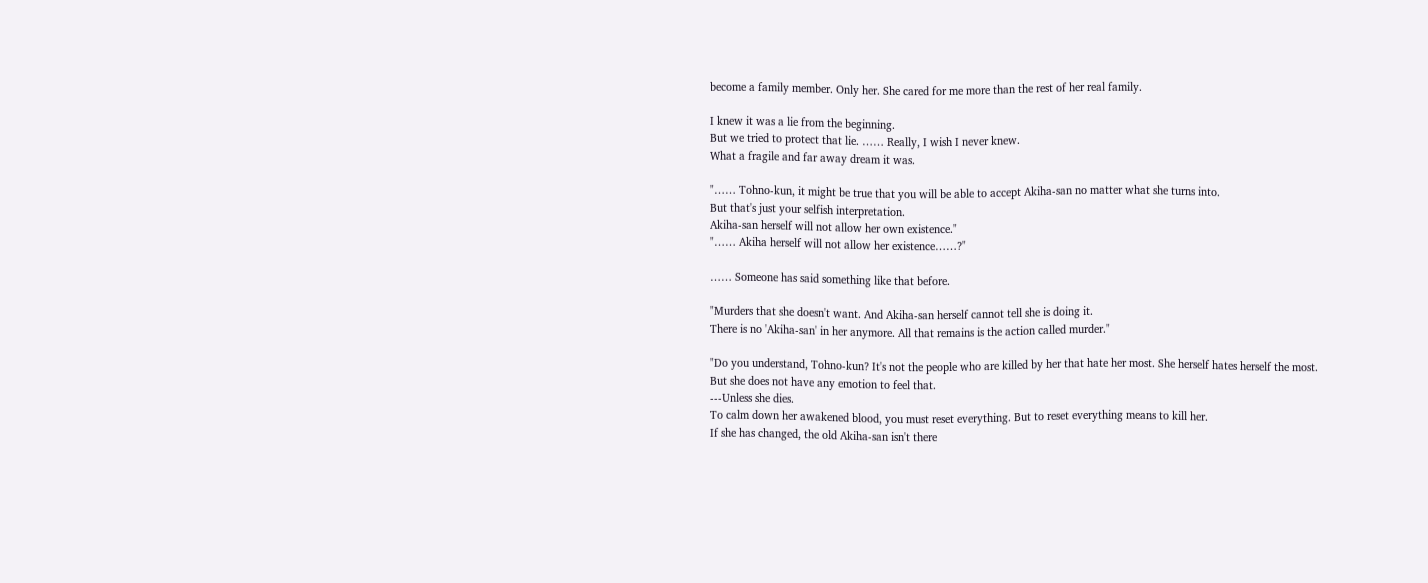become a family member. Only her. She cared for me more than the rest of her real family.

I knew it was a lie from the beginning.
But we tried to protect that lie. …… Really, I wish I never knew.
What a fragile and far away dream it was.

"…… Tohno-kun, it might be true that you will be able to accept Akiha-san no matter what she turns into.
But that's just your selfish interpretation.
Akiha-san herself will not allow her own existence."
"…… Akiha herself will not allow her existence……?"

…… Someone has said something like that before.

"Murders that she doesn't want. And Akiha-san herself cannot tell she is doing it.
There is no 'Akiha-san' in her anymore. All that remains is the action called murder."

"Do you understand, Tohno-kun? It's not the people who are killed by her that hate her most. She herself hates herself the most.
But she does not have any emotion to feel that.
---Unless she dies.
To calm down her awakened blood, you must reset everything. But to reset everything means to kill her.
If she has changed, the old Akiha-san isn't there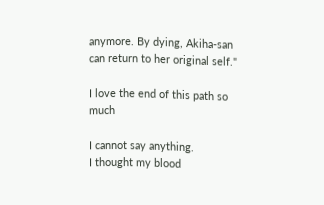anymore. By dying, Akiha-san can return to her original self."

I love the end of this path so much

I cannot say anything.
I thought my blood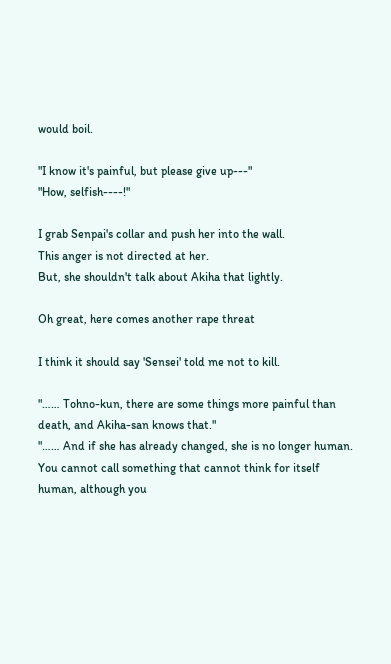would boil.

"I know it's painful, but please give up---"
"How, selfish----!"

I grab Senpai's collar and push her into the wall.
This anger is not directed at her.
But, she shouldn't talk about Akiha that lightly.

Oh great, here comes another rape threat

I think it should say 'Sensei' told me not to kill.

"…… Tohno-kun, there are some things more painful than death, and Akiha-san knows that."
"…… And if she has already changed, she is no longer human. You cannot call something that cannot think for itself human, although you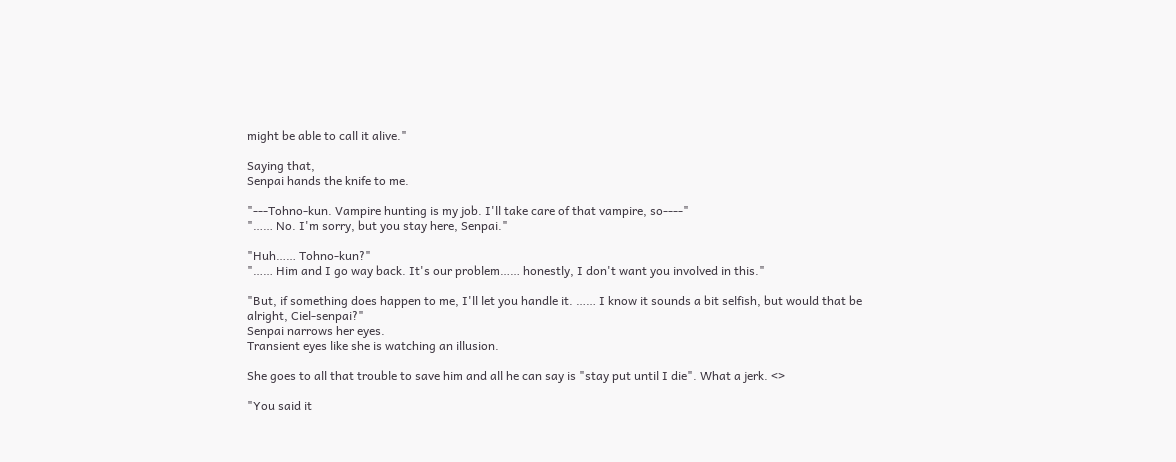might be able to call it alive."

Saying that,
Senpai hands the knife to me.

"---Tohno-kun. Vampire hunting is my job. I'll take care of that vampire, so----"
"…… No. I'm sorry, but you stay here, Senpai."

"Huh…… Tohno-kun?"
"…… Him and I go way back. It's our problem…… honestly, I don't want you involved in this."

"But, if something does happen to me, I'll let you handle it. …… I know it sounds a bit selfish, but would that be alright, Ciel-senpai?"
Senpai narrows her eyes.
Transient eyes like she is watching an illusion.

She goes to all that trouble to save him and all he can say is "stay put until I die". What a jerk. <>

"You said it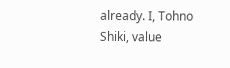already. I, Tohno Shiki, value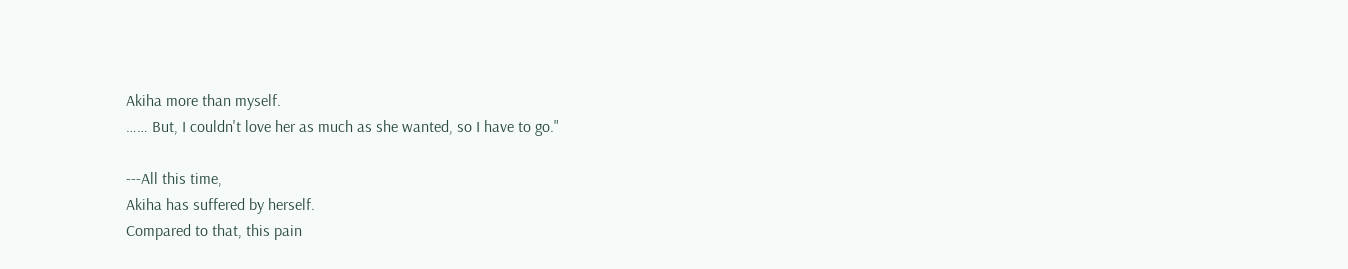Akiha more than myself.
…… But, I couldn't love her as much as she wanted, so I have to go."

---All this time,
Akiha has suffered by herself.
Compared to that, this pain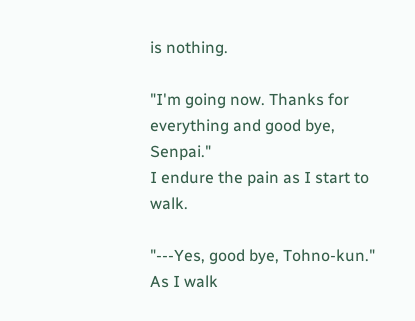is nothing.

"I'm going now. Thanks for everything and good bye, Senpai."
I endure the pain as I start to walk.

"---Yes, good bye, Tohno-kun."
As I walk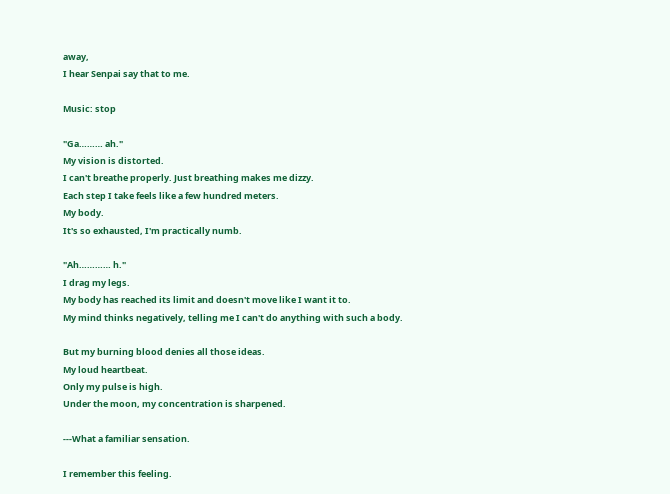away,
I hear Senpai say that to me.

Music: stop

"Ga……… ah."
My vision is distorted.
I can't breathe properly. Just breathing makes me dizzy.
Each step I take feels like a few hundred meters.
My body.
It's so exhausted, I'm practically numb.

"Ah………… h."
I drag my legs.
My body has reached its limit and doesn't move like I want it to.
My mind thinks negatively, telling me I can't do anything with such a body.

But my burning blood denies all those ideas.
My loud heartbeat.
Only my pulse is high.
Under the moon, my concentration is sharpened.

---What a familiar sensation.

I remember this feeling.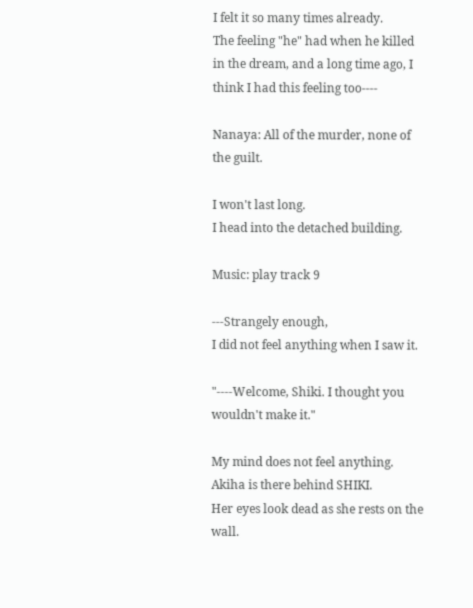I felt it so many times already.
The feeling "he" had when he killed in the dream, and a long time ago, I think I had this feeling too----

Nanaya: All of the murder, none of the guilt.

I won't last long.
I head into the detached building.

Music: play track 9

---Strangely enough,
I did not feel anything when I saw it.

"----Welcome, Shiki. I thought you wouldn't make it."

My mind does not feel anything.
Akiha is there behind SHIKI.
Her eyes look dead as she rests on the wall.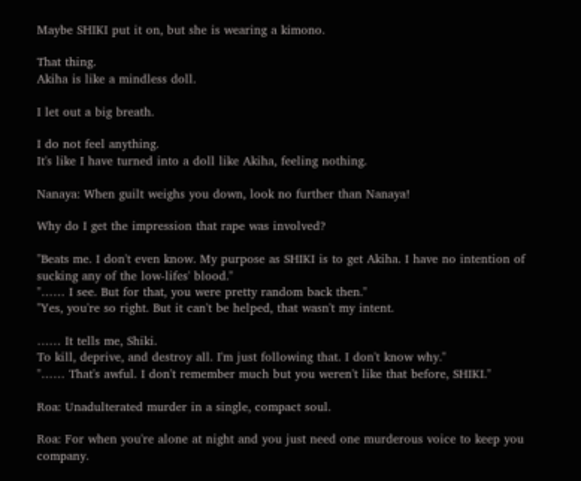Maybe SHIKI put it on, but she is wearing a kimono.

That thing.
Akiha is like a mindless doll.

I let out a big breath.

I do not feel anything.
It's like I have turned into a doll like Akiha, feeling nothing.

Nanaya: When guilt weighs you down, look no further than Nanaya!

Why do I get the impression that rape was involved?

"Beats me. I don't even know. My purpose as SHIKI is to get Akiha. I have no intention of sucking any of the low-lifes' blood."
"…… I see. But for that, you were pretty random back then."
"Yes, you're so right. But it can't be helped, that wasn't my intent.

…… It tells me, Shiki.
To kill, deprive, and destroy all. I'm just following that. I don't know why."
"…… That's awful. I don't remember much but you weren't like that before, SHIKI."

Roa: Unadulterated murder in a single, compact soul.

Roa: For when you're alone at night and you just need one murderous voice to keep you company.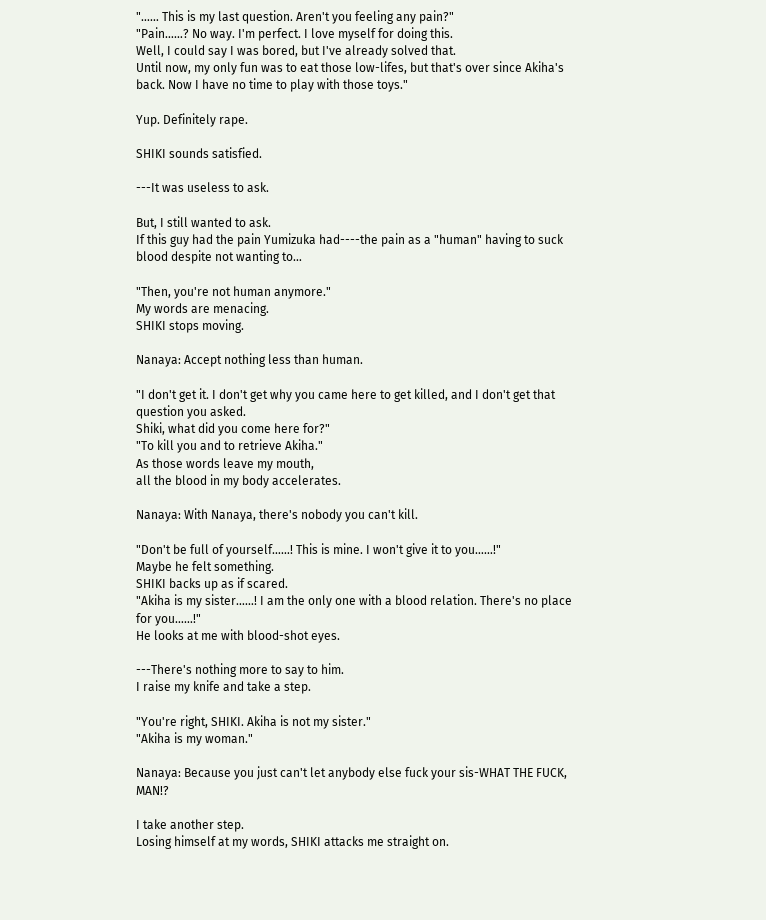"…… This is my last question. Aren't you feeling any pain?"
"Pain……? No way. I'm perfect. I love myself for doing this.
Well, I could say I was bored, but I've already solved that.
Until now, my only fun was to eat those low-lifes, but that's over since Akiha's back. Now I have no time to play with those toys."

Yup. Definitely rape.

SHIKI sounds satisfied.

---It was useless to ask.

But, I still wanted to ask.
If this guy had the pain Yumizuka had----the pain as a "human" having to suck blood despite not wanting to…

"Then, you're not human anymore."
My words are menacing.
SHIKI stops moving.

Nanaya: Accept nothing less than human.

"I don't get it. I don't get why you came here to get killed, and I don't get that question you asked.
Shiki, what did you come here for?"
"To kill you and to retrieve Akiha."
As those words leave my mouth,
all the blood in my body accelerates.

Nanaya: With Nanaya, there's nobody you can't kill.

"Don't be full of yourself……! This is mine. I won't give it to you……!"
Maybe he felt something.
SHIKI backs up as if scared.
"Akiha is my sister……! I am the only one with a blood relation. There's no place for you……!"
He looks at me with blood-shot eyes.

---There's nothing more to say to him.
I raise my knife and take a step.

"You're right, SHIKI. Akiha is not my sister."
"Akiha is my woman."

Nanaya: Because you just can't let anybody else fuck your sis-WHAT THE FUCK, MAN!?

I take another step.
Losing himself at my words, SHIKI attacks me straight on.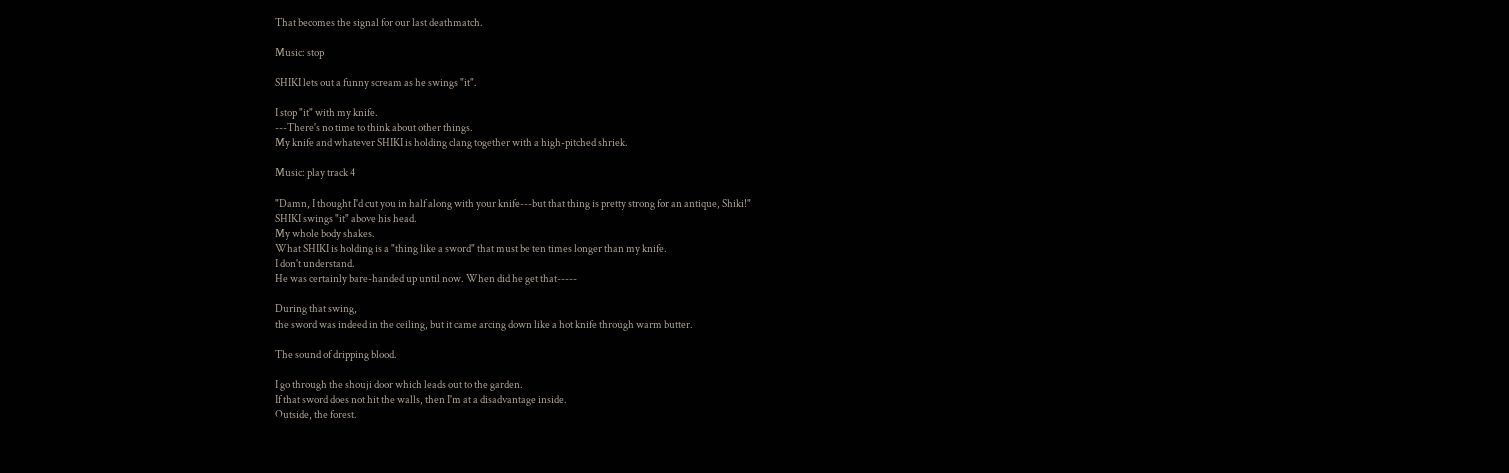That becomes the signal for our last deathmatch.

Music: stop

SHIKI lets out a funny scream as he swings "it".

I stop "it" with my knife.
---There's no time to think about other things.
My knife and whatever SHIKI is holding clang together with a high-pitched shriek.

Music: play track 4

"Damn, I thought I'd cut you in half along with your knife---but that thing is pretty strong for an antique, Shiki!"
SHIKI swings "it" above his head.
My whole body shakes.
What SHIKI is holding is a "thing like a sword" that must be ten times longer than my knife.
I don't understand.
He was certainly bare-handed up until now. When did he get that-----

During that swing,
the sword was indeed in the ceiling, but it came arcing down like a hot knife through warm butter.

The sound of dripping blood.

I go through the shouji door which leads out to the garden.
If that sword does not hit the walls, then I'm at a disadvantage inside.
Outside, the forest.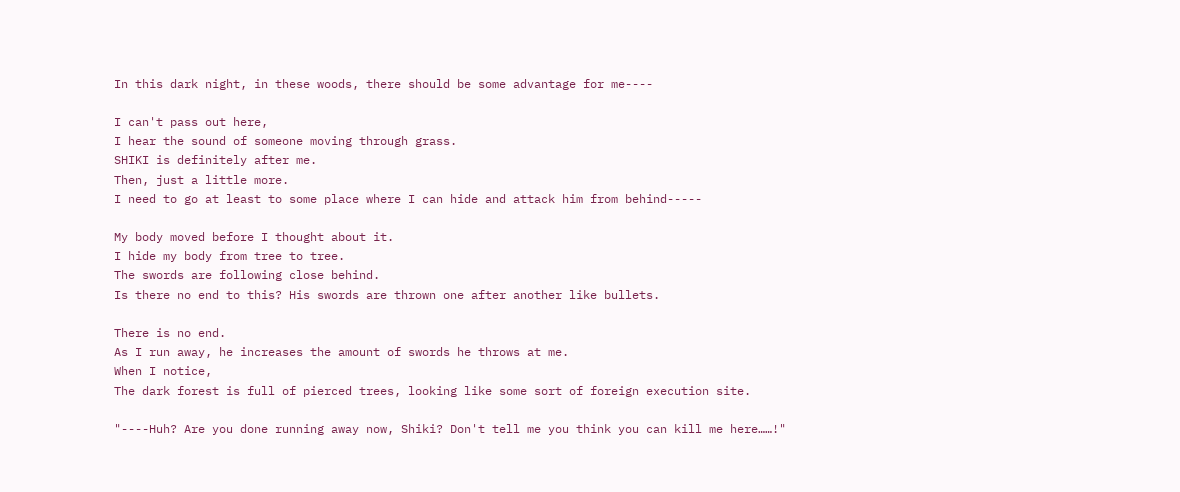In this dark night, in these woods, there should be some advantage for me----

I can't pass out here,
I hear the sound of someone moving through grass.
SHIKI is definitely after me.
Then, just a little more.
I need to go at least to some place where I can hide and attack him from behind-----

My body moved before I thought about it.
I hide my body from tree to tree.
The swords are following close behind.
Is there no end to this? His swords are thrown one after another like bullets.

There is no end.
As I run away, he increases the amount of swords he throws at me.
When I notice,
The dark forest is full of pierced trees, looking like some sort of foreign execution site.

"----Huh? Are you done running away now, Shiki? Don't tell me you think you can kill me here……!"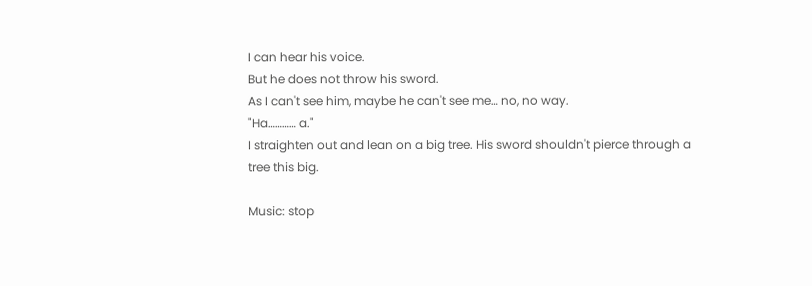I can hear his voice.
But he does not throw his sword.
As I can't see him, maybe he can't see me… no, no way.
"Ha………… a."
I straighten out and lean on a big tree. His sword shouldn't pierce through a tree this big.

Music: stop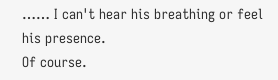…… I can't hear his breathing or feel his presence.
Of course.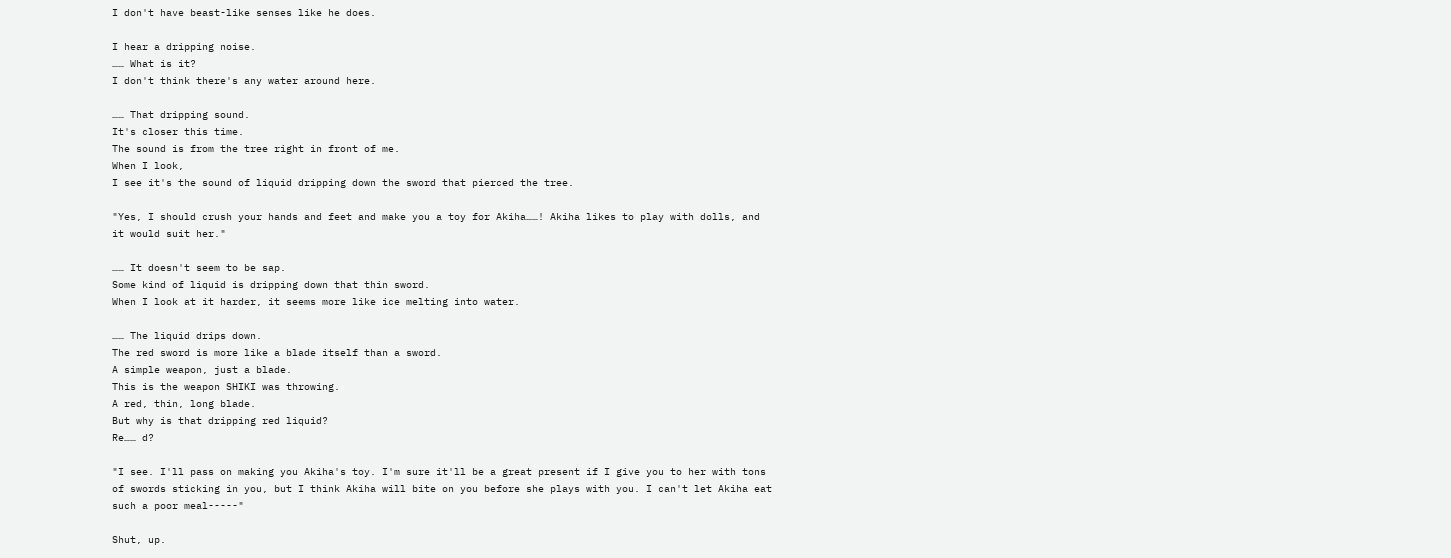I don't have beast-like senses like he does.

I hear a dripping noise.
…… What is it?
I don't think there's any water around here.

…… That dripping sound.
It's closer this time.
The sound is from the tree right in front of me.
When I look,
I see it's the sound of liquid dripping down the sword that pierced the tree.

"Yes, I should crush your hands and feet and make you a toy for Akiha……! Akiha likes to play with dolls, and it would suit her."

…… It doesn't seem to be sap.
Some kind of liquid is dripping down that thin sword.
When I look at it harder, it seems more like ice melting into water.

…… The liquid drips down.
The red sword is more like a blade itself than a sword.
A simple weapon, just a blade.
This is the weapon SHIKI was throwing.
A red, thin, long blade.
But why is that dripping red liquid?
Re…… d?

"I see. I'll pass on making you Akiha's toy. I'm sure it'll be a great present if I give you to her with tons of swords sticking in you, but I think Akiha will bite on you before she plays with you. I can't let Akiha eat such a poor meal-----"

Shut, up.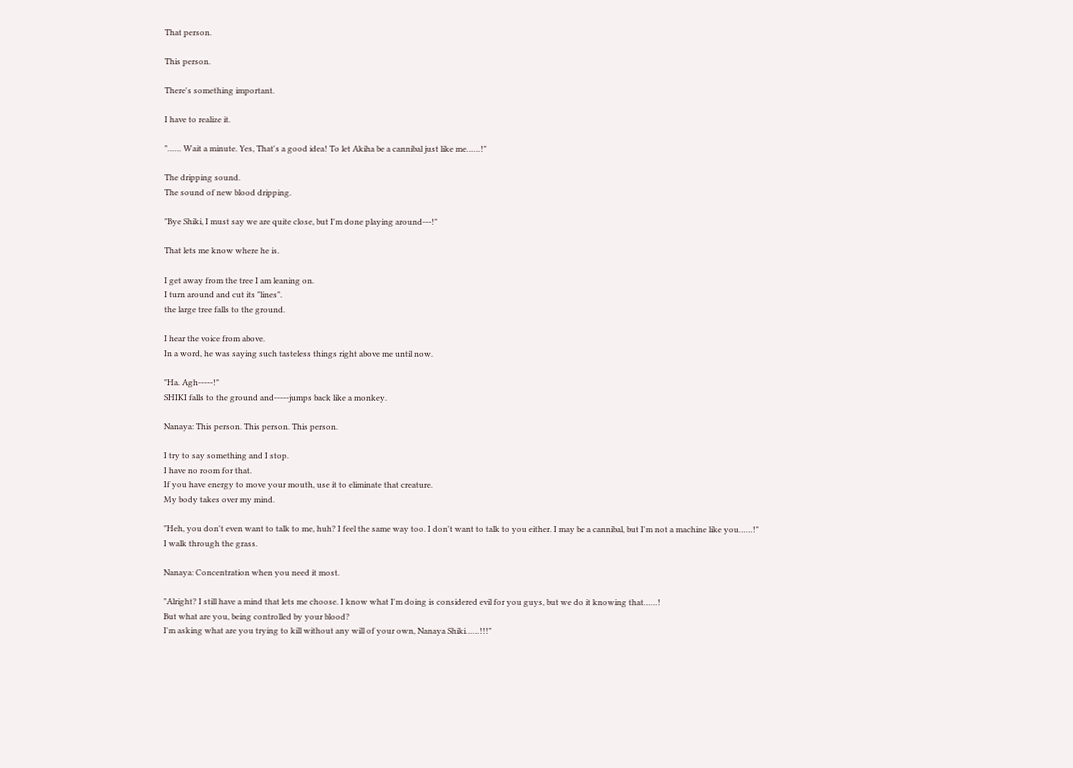That person.

This person.

There's something important.

I have to realize it.

"…… Wait a minute. Yes, That's a good idea! To let Akiha be a cannibal just like me……!"

The dripping sound.
The sound of new blood dripping.

"Bye Shiki, I must say we are quite close, but I'm done playing around---!"

That lets me know where he is.

I get away from the tree I am leaning on.
I turn around and cut its "lines".
the large tree falls to the ground.

I hear the voice from above.
In a word, he was saying such tasteless things right above me until now.

"Ha. Agh-----!"
SHIKI falls to the ground and-----jumps back like a monkey.

Nanaya: This person. This person. This person.

I try to say something and I stop.
I have no room for that.
If you have energy to move your mouth, use it to eliminate that creature.
My body takes over my mind.

"Heh, you don't even want to talk to me, huh? I feel the same way too. I don't want to talk to you either. I may be a cannibal, but I'm not a machine like you……!"
I walk through the grass.

Nanaya: Concentration when you need it most.

"Alright? I still have a mind that lets me choose. I know what I'm doing is considered evil for you guys, but we do it knowing that……!
But what are you, being controlled by your blood?
I'm asking what are you trying to kill without any will of your own, Nanaya Shiki……!!!"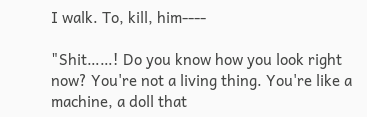I walk. To, kill, him----

"Shit……! Do you know how you look right now? You're not a living thing. You're like a machine, a doll that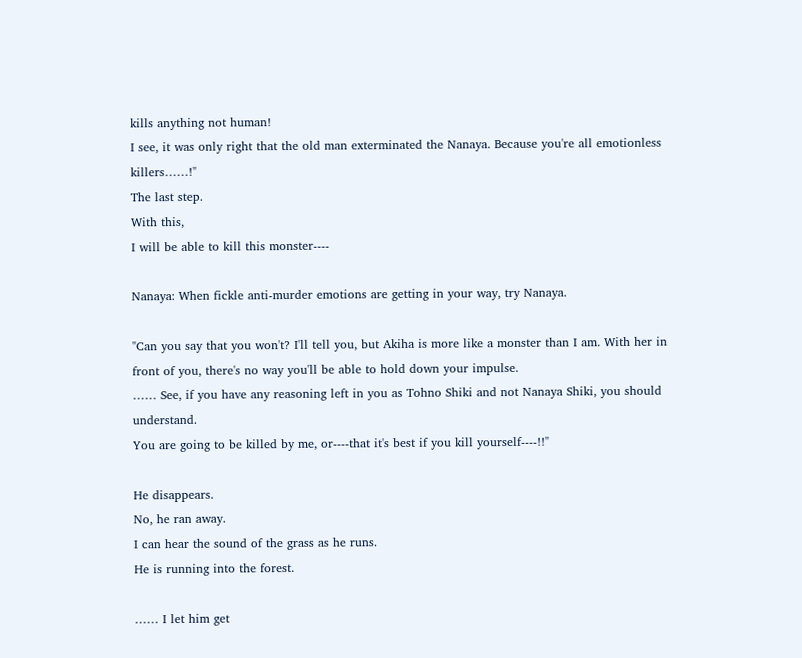kills anything not human!
I see, it was only right that the old man exterminated the Nanaya. Because you're all emotionless killers……!"
The last step.
With this,
I will be able to kill this monster----

Nanaya: When fickle anti-murder emotions are getting in your way, try Nanaya.

"Can you say that you won't? I'll tell you, but Akiha is more like a monster than I am. With her in front of you, there's no way you'll be able to hold down your impulse.
…… See, if you have any reasoning left in you as Tohno Shiki and not Nanaya Shiki, you should understand.
You are going to be killed by me, or----that it's best if you kill yourself----!!"

He disappears.
No, he ran away.
I can hear the sound of the grass as he runs.
He is running into the forest.

…… I let him get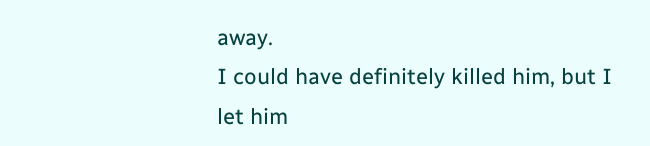away.
I could have definitely killed him, but I let him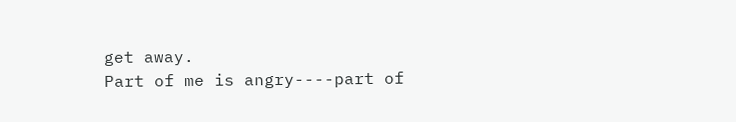get away.
Part of me is angry----part of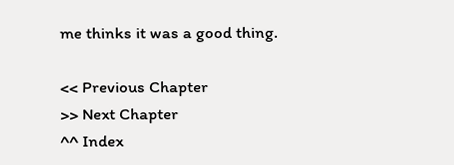me thinks it was a good thing.

<< Previous Chapter
>> Next Chapter
^^ Index